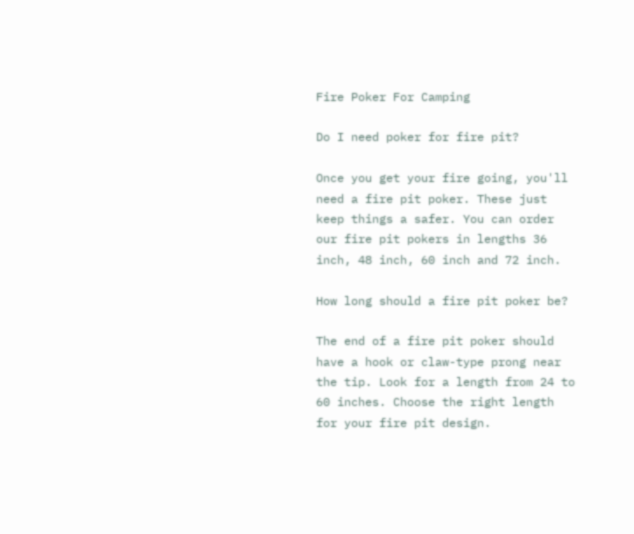Fire Poker For Camping

Do I need poker for fire pit?

Once you get your fire going, you'll need a fire pit poker. These just keep things a safer. You can order our fire pit pokers in lengths 36 inch, 48 inch, 60 inch and 72 inch.

How long should a fire pit poker be?

The end of a fire pit poker should have a hook or claw-type prong near the tip. Look for a length from 24 to 60 inches. Choose the right length for your fire pit design.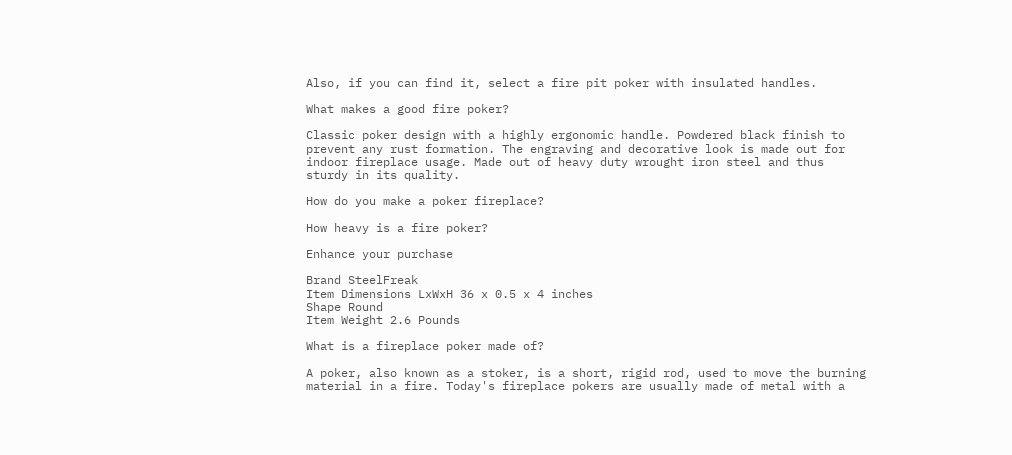Also, if you can find it, select a fire pit poker with insulated handles.

What makes a good fire poker?

Classic poker design with a highly ergonomic handle. Powdered black finish to prevent any rust formation. The engraving and decorative look is made out for indoor fireplace usage. Made out of heavy duty wrought iron steel and thus sturdy in its quality.

How do you make a poker fireplace?

How heavy is a fire poker?

Enhance your purchase

Brand SteelFreak
Item Dimensions LxWxH 36 x 0.5 x 4 inches
Shape Round
Item Weight 2.6 Pounds

What is a fireplace poker made of?

A poker, also known as a stoker, is a short, rigid rod, used to move the burning material in a fire. Today's fireplace pokers are usually made of metal with a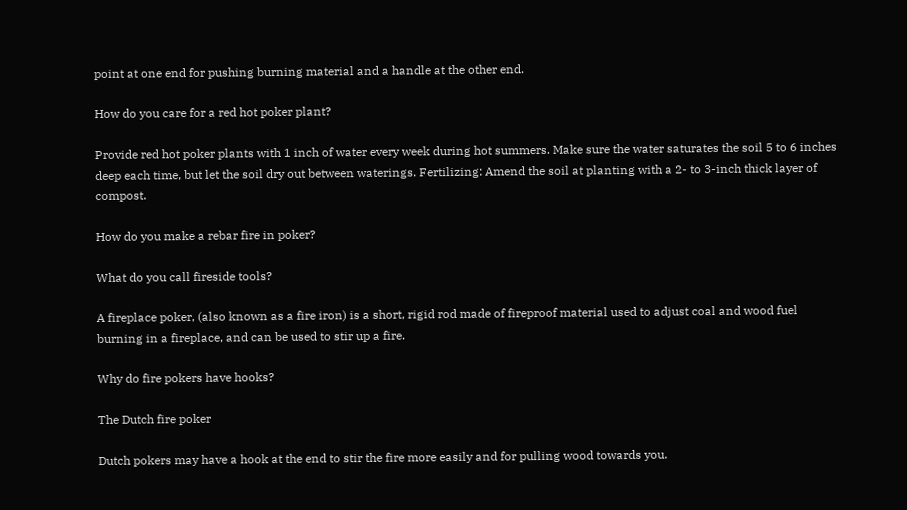point at one end for pushing burning material and a handle at the other end.

How do you care for a red hot poker plant?

Provide red hot poker plants with 1 inch of water every week during hot summers. Make sure the water saturates the soil 5 to 6 inches deep each time, but let the soil dry out between waterings. Fertilizing: Amend the soil at planting with a 2- to 3-inch thick layer of compost.

How do you make a rebar fire in poker?

What do you call fireside tools?

A fireplace poker, (also known as a fire iron) is a short, rigid rod made of fireproof material used to adjust coal and wood fuel burning in a fireplace, and can be used to stir up a fire.

Why do fire pokers have hooks?

The Dutch fire poker

Dutch pokers may have a hook at the end to stir the fire more easily and for pulling wood towards you.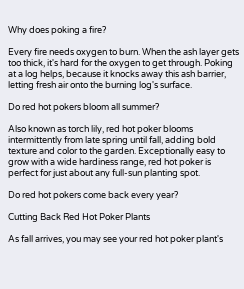Why does poking a fire?

Every fire needs oxygen to burn. When the ash layer gets too thick, it's hard for the oxygen to get through. Poking at a log helps, because it knocks away this ash barrier, letting fresh air onto the burning log's surface.

Do red hot pokers bloom all summer?

Also known as torch lily, red hot poker blooms intermittently from late spring until fall, adding bold texture and color to the garden. Exceptionally easy to grow with a wide hardiness range, red hot poker is perfect for just about any full-sun planting spot.

Do red hot pokers come back every year?

Cutting Back Red Hot Poker Plants

As fall arrives, you may see your red hot poker plant's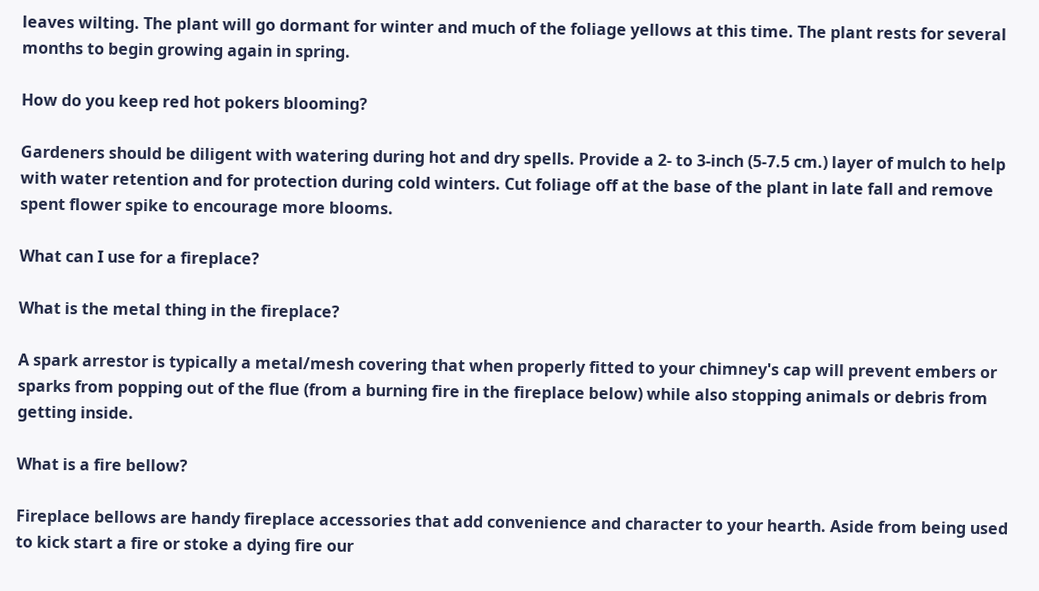leaves wilting. The plant will go dormant for winter and much of the foliage yellows at this time. The plant rests for several months to begin growing again in spring.

How do you keep red hot pokers blooming?

Gardeners should be diligent with watering during hot and dry spells. Provide a 2- to 3-inch (5-7.5 cm.) layer of mulch to help with water retention and for protection during cold winters. Cut foliage off at the base of the plant in late fall and remove spent flower spike to encourage more blooms.

What can I use for a fireplace?

What is the metal thing in the fireplace?

A spark arrestor is typically a metal/mesh covering that when properly fitted to your chimney's cap will prevent embers or sparks from popping out of the flue (from a burning fire in the fireplace below) while also stopping animals or debris from getting inside.

What is a fire bellow?

Fireplace bellows are handy fireplace accessories that add convenience and character to your hearth. Aside from being used to kick start a fire or stoke a dying fire our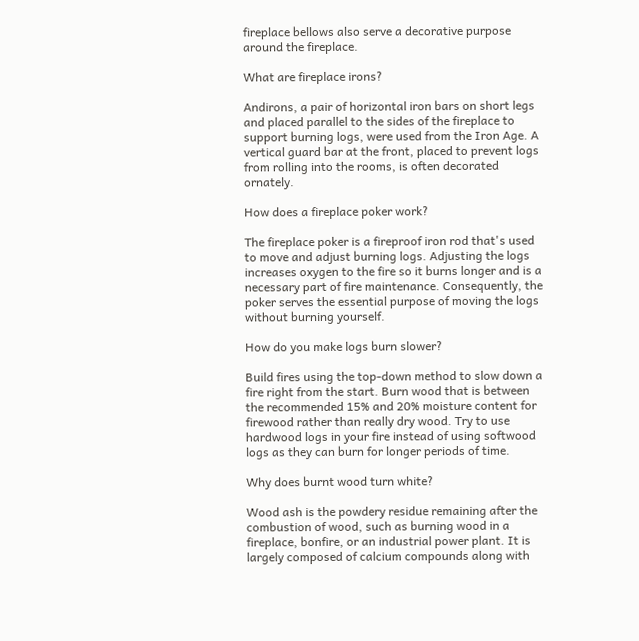fireplace bellows also serve a decorative purpose around the fireplace.

What are fireplace irons?

Andirons, a pair of horizontal iron bars on short legs and placed parallel to the sides of the fireplace to support burning logs, were used from the Iron Age. A vertical guard bar at the front, placed to prevent logs from rolling into the rooms, is often decorated ornately.

How does a fireplace poker work?

The fireplace poker is a fireproof iron rod that's used to move and adjust burning logs. Adjusting the logs increases oxygen to the fire so it burns longer and is a necessary part of fire maintenance. Consequently, the poker serves the essential purpose of moving the logs without burning yourself.

How do you make logs burn slower?

Build fires using the top-down method to slow down a fire right from the start. Burn wood that is between the recommended 15% and 20% moisture content for firewood rather than really dry wood. Try to use hardwood logs in your fire instead of using softwood logs as they can burn for longer periods of time.

Why does burnt wood turn white?

Wood ash is the powdery residue remaining after the combustion of wood, such as burning wood in a fireplace, bonfire, or an industrial power plant. It is largely composed of calcium compounds along with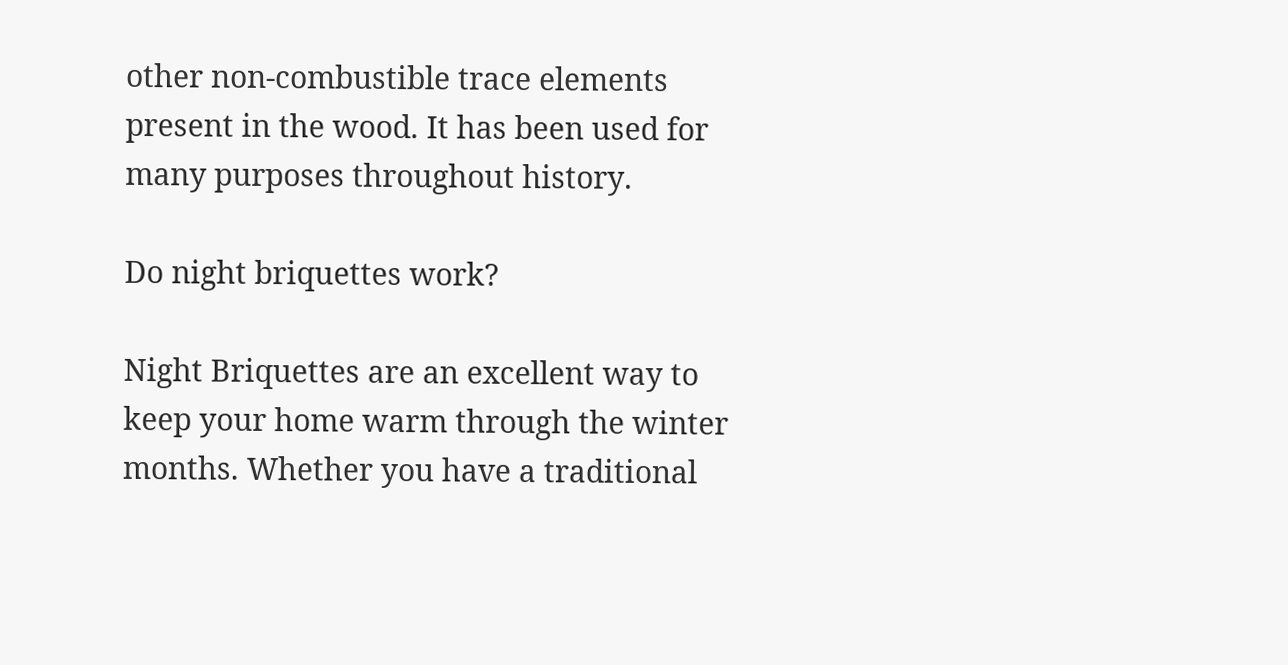other non-combustible trace elements present in the wood. It has been used for many purposes throughout history.

Do night briquettes work?

Night Briquettes are an excellent way to keep your home warm through the winter months. Whether you have a traditional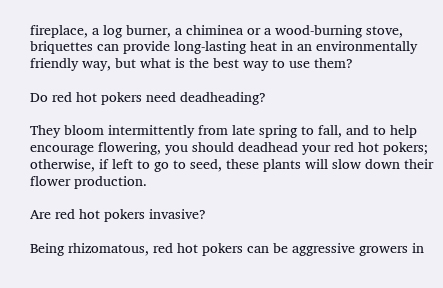fireplace, a log burner, a chiminea or a wood-burning stove, briquettes can provide long-lasting heat in an environmentally friendly way, but what is the best way to use them?

Do red hot pokers need deadheading?

They bloom intermittently from late spring to fall, and to help encourage flowering, you should deadhead your red hot pokers; otherwise, if left to go to seed, these plants will slow down their flower production.

Are red hot pokers invasive?

Being rhizomatous, red hot pokers can be aggressive growers in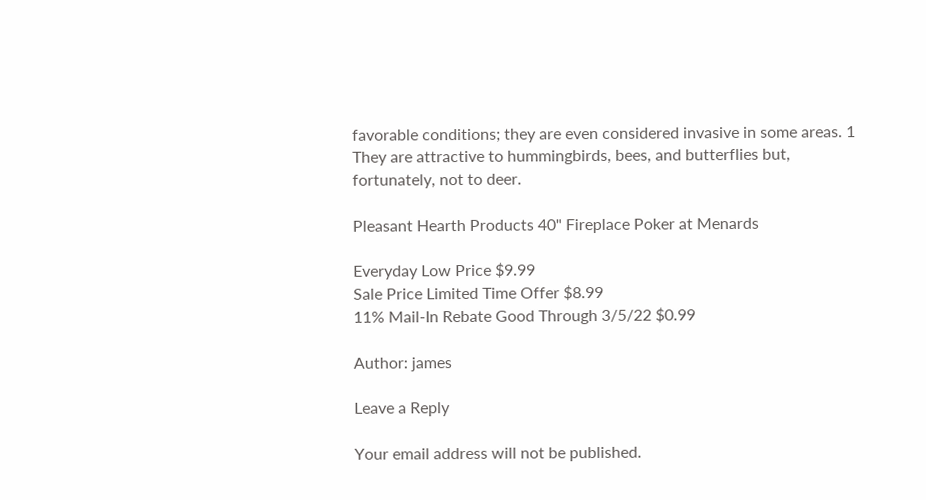favorable conditions; they are even considered invasive in some areas. 1 They are attractive to hummingbirds, bees, and butterflies but, fortunately, not to deer.

Pleasant Hearth Products 40" Fireplace Poker at Menards

Everyday Low Price $9.99
Sale Price Limited Time Offer $8.99
11% Mail-In Rebate Good Through 3/5/22 $0.99

Author: james

Leave a Reply

Your email address will not be published.